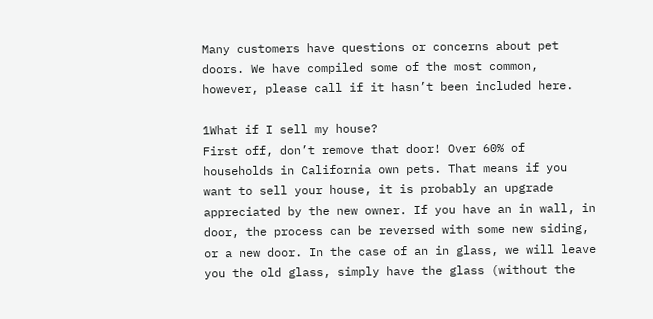Many customers have questions or concerns about pet doors. We have compiled some of the most common, however, please call if it hasn’t been included here.

1What if I sell my house?
First off, don’t remove that door! Over 60% of households in California own pets. That means if you want to sell your house, it is probably an upgrade appreciated by the new owner. If you have an in wall, in door, the process can be reversed with some new siding, or a new door. In the case of an in glass, we will leave you the old glass, simply have the glass (without the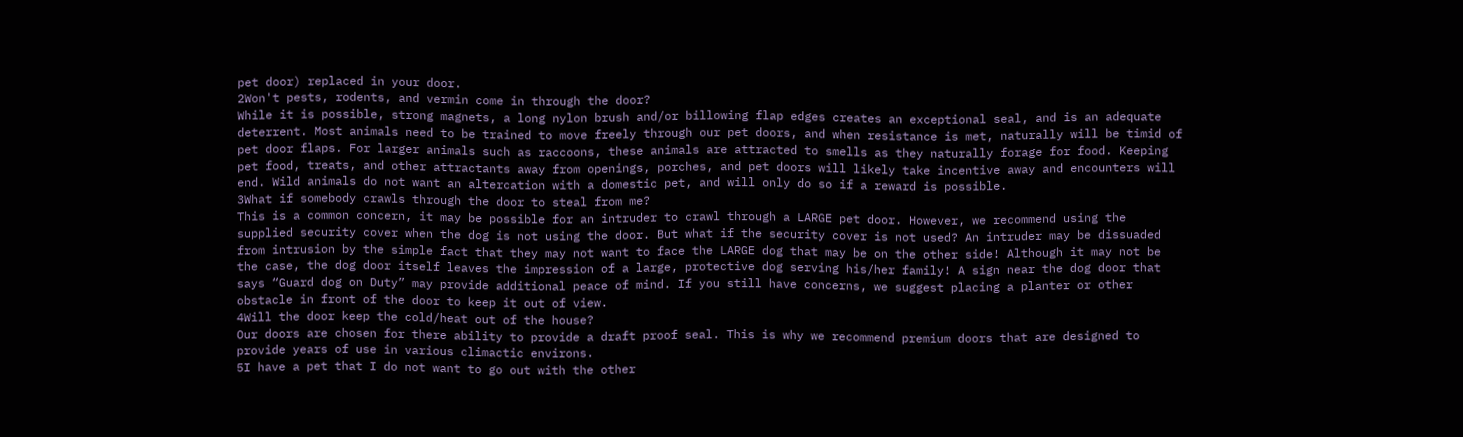pet door) replaced in your door.
2Won't pests, rodents, and vermin come in through the door?
While it is possible, strong magnets, a long nylon brush and/or billowing flap edges creates an exceptional seal, and is an adequate deterrent. Most animals need to be trained to move freely through our pet doors, and when resistance is met, naturally will be timid of pet door flaps. For larger animals such as raccoons, these animals are attracted to smells as they naturally forage for food. Keeping pet food, treats, and other attractants away from openings, porches, and pet doors will likely take incentive away and encounters will end. Wild animals do not want an altercation with a domestic pet, and will only do so if a reward is possible.
3What if somebody crawls through the door to steal from me?
This is a common concern, it may be possible for an intruder to crawl through a LARGE pet door. However, we recommend using the supplied security cover when the dog is not using the door. But what if the security cover is not used? An intruder may be dissuaded from intrusion by the simple fact that they may not want to face the LARGE dog that may be on the other side! Although it may not be the case, the dog door itself leaves the impression of a large, protective dog serving his/her family! A sign near the dog door that says “Guard dog on Duty” may provide additional peace of mind. If you still have concerns, we suggest placing a planter or other obstacle in front of the door to keep it out of view.
4Will the door keep the cold/heat out of the house?
Our doors are chosen for there ability to provide a draft proof seal. This is why we recommend premium doors that are designed to provide years of use in various climactic environs.
5I have a pet that I do not want to go out with the other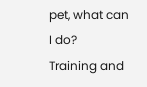pet, what can I do?
Training and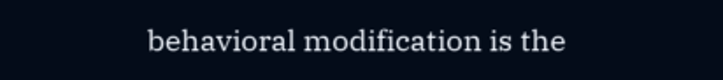behavioral modification is the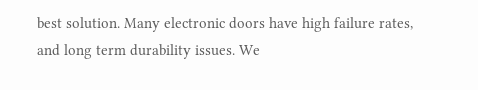best solution. Many electronic doors have high failure rates, and long term durability issues. We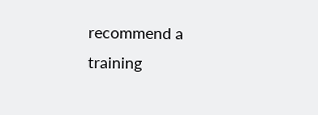recommend a training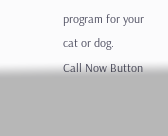program for your cat or dog.
Call Now Button